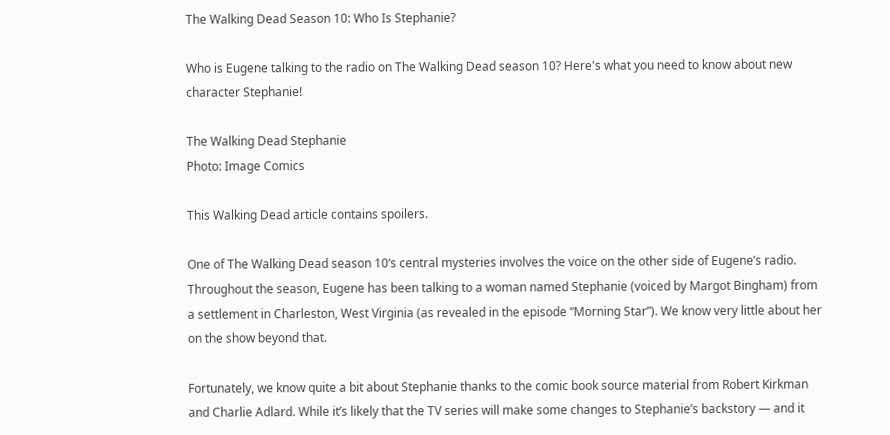The Walking Dead Season 10: Who Is Stephanie?

Who is Eugene talking to the radio on The Walking Dead season 10? Here's what you need to know about new character Stephanie!

The Walking Dead Stephanie
Photo: Image Comics

This Walking Dead article contains spoilers.

One of The Walking Dead season 10‘s central mysteries involves the voice on the other side of Eugene’s radio. Throughout the season, Eugene has been talking to a woman named Stephanie (voiced by Margot Bingham) from a settlement in Charleston, West Virginia (as revealed in the episode “Morning Star”). We know very little about her on the show beyond that.

Fortunately, we know quite a bit about Stephanie thanks to the comic book source material from Robert Kirkman and Charlie Adlard. While it’s likely that the TV series will make some changes to Stephanie’s backstory — and it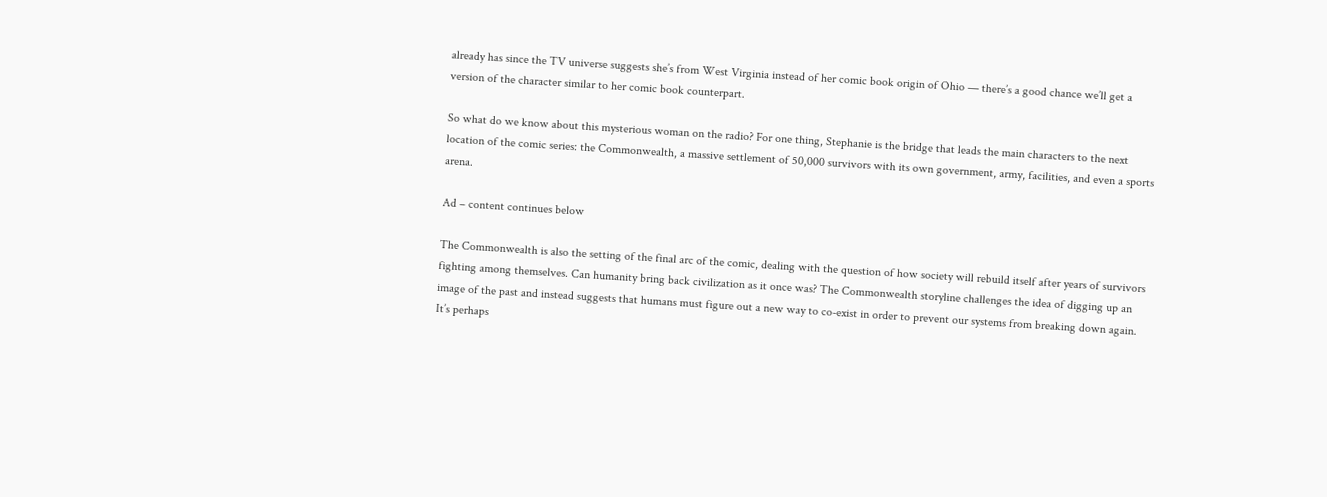already has since the TV universe suggests she’s from West Virginia instead of her comic book origin of Ohio — there’s a good chance we’ll get a version of the character similar to her comic book counterpart.

So what do we know about this mysterious woman on the radio? For one thing, Stephanie is the bridge that leads the main characters to the next location of the comic series: the Commonwealth, a massive settlement of 50,000 survivors with its own government, army, facilities, and even a sports arena.

Ad – content continues below

The Commonwealth is also the setting of the final arc of the comic, dealing with the question of how society will rebuild itself after years of survivors fighting among themselves. Can humanity bring back civilization as it once was? The Commonwealth storyline challenges the idea of digging up an image of the past and instead suggests that humans must figure out a new way to co-exist in order to prevent our systems from breaking down again. It’s perhaps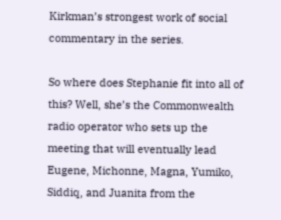Kirkman’s strongest work of social commentary in the series.

So where does Stephanie fit into all of this? Well, she’s the Commonwealth radio operator who sets up the meeting that will eventually lead Eugene, Michonne, Magna, Yumiko, Siddiq, and Juanita from the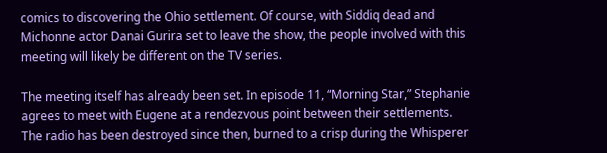comics to discovering the Ohio settlement. Of course, with Siddiq dead and Michonne actor Danai Gurira set to leave the show, the people involved with this meeting will likely be different on the TV series.

The meeting itself has already been set. In episode 11, “Morning Star,” Stephanie agrees to meet with Eugene at a rendezvous point between their settlements. The radio has been destroyed since then, burned to a crisp during the Whisperer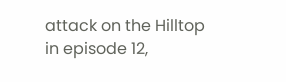attack on the Hilltop in episode 12,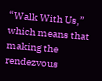“Walk With Us,” which means that making the rendezvous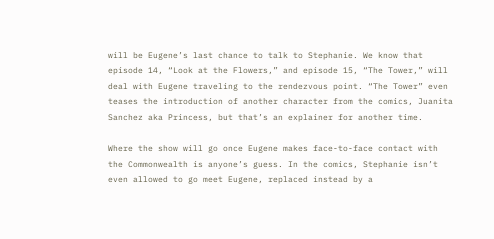will be Eugene’s last chance to talk to Stephanie. We know that episode 14, “Look at the Flowers,” and episode 15, “The Tower,” will deal with Eugene traveling to the rendezvous point. “The Tower” even teases the introduction of another character from the comics, Juanita Sanchez aka Princess, but that’s an explainer for another time.

Where the show will go once Eugene makes face-to-face contact with the Commonwealth is anyone’s guess. In the comics, Stephanie isn’t even allowed to go meet Eugene, replaced instead by a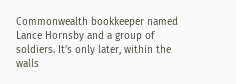Commonwealth bookkeeper named Lance Hornsby and a group of soldiers. It’s only later, within the walls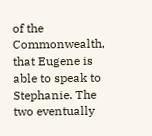of the Commonwealth, that Eugene is able to speak to Stephanie. The two eventually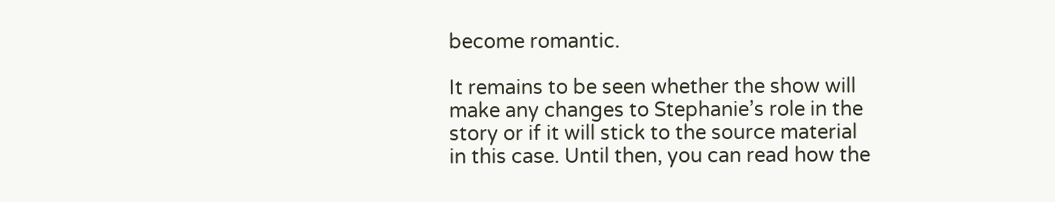become romantic.

It remains to be seen whether the show will make any changes to Stephanie’s role in the story or if it will stick to the source material in this case. Until then, you can read how the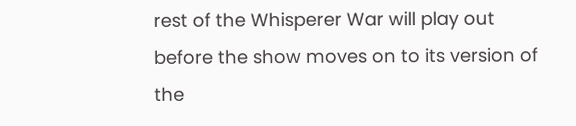rest of the Whisperer War will play out before the show moves on to its version of the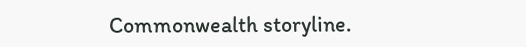Commonwealth storyline.